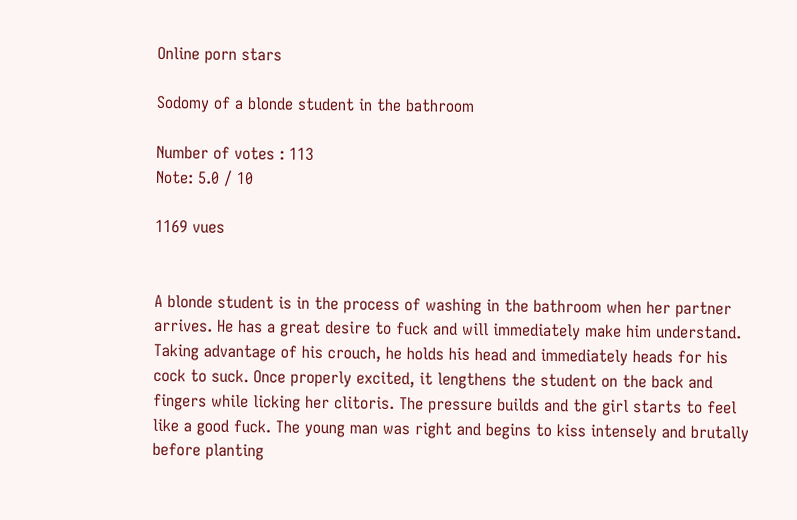Online porn stars

Sodomy of a blonde student in the bathroom

Number of votes : 113
Note: 5.0 / 10

1169 vues


A blonde student is in the process of washing in the bathroom when her partner arrives. He has a great desire to fuck and will immediately make him understand. Taking advantage of his crouch, he holds his head and immediately heads for his cock to suck. Once properly excited, it lengthens the student on the back and fingers while licking her clitoris. The pressure builds and the girl starts to feel like a good fuck. The young man was right and begins to kiss intensely and brutally before planting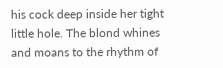his cock deep inside her tight little hole. The blond whines and moans to the rhythm of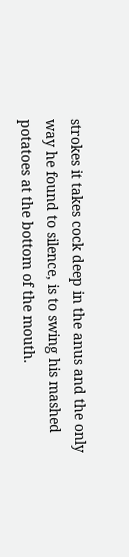strokes it takes cock deep in the anus and the only way he found to silence, is to swing his mashed potatoes at the bottom of the mouth.